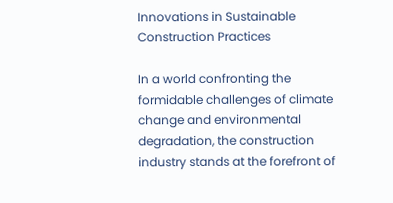Innovations in Sustainable Construction Practices

In a world confronting the formidable challenges of climate change and environmental degradation, the construction industry stands at the forefront of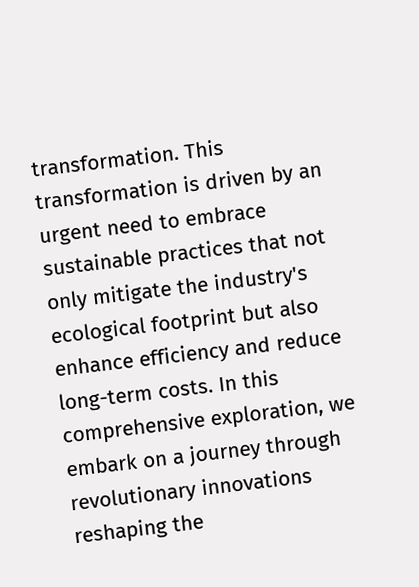transformation. This transformation is driven by an urgent need to embrace sustainable practices that not only mitigate the industry's ecological footprint but also enhance efficiency and reduce long-term costs. In this comprehensive exploration, we embark on a journey through revolutionary innovations reshaping the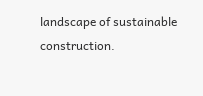landscape of sustainable construction.